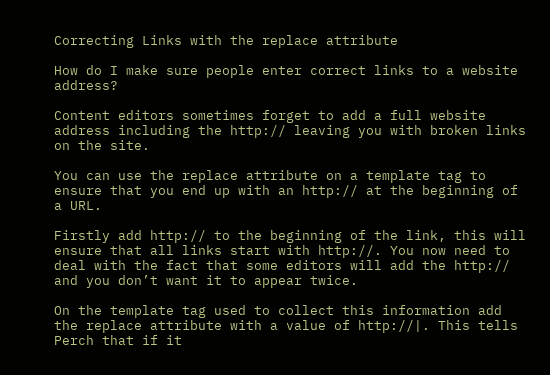Correcting Links with the replace attribute

How do I make sure people enter correct links to a website address?

Content editors sometimes forget to add a full website address including the http:// leaving you with broken links on the site.

You can use the replace attribute on a template tag to ensure that you end up with an http:// at the beginning of a URL.

Firstly add http:// to the beginning of the link, this will ensure that all links start with http://. You now need to deal with the fact that some editors will add the http:// and you don’t want it to appear twice.

On the template tag used to collect this information add the replace attribute with a value of http://|. This tells Perch that if it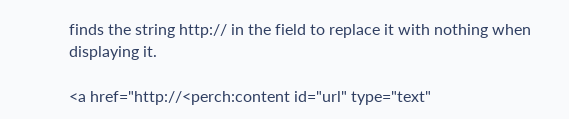finds the string http:// in the field to replace it with nothing when displaying it.

<a href="http://<perch:content id="url" type="text"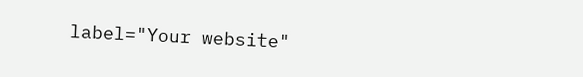label="Your website"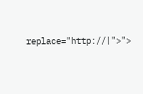replace="http://|">">